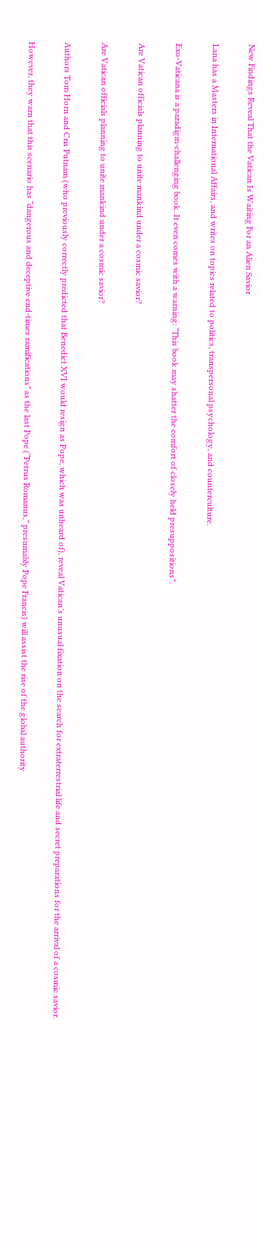New Findings Reveal That the Vatican Is Waiting For an Alien Savior

Lana has a Masters in International Affairs, and writes on topics related to politics, transpersonal psychology, and counterculture.

Exo-Vaticana is a paradigm-challenging book. It even comes with a warning: “This book may shatter the comfort of closely held presuppositions”.

Are Vatican officials planning to unite mankind under a cosmic savior?

Are Vatican officials planning to unite mankind under a cosmic savior?

Authors Tom Horn and Cris Putnam (who previously correctly predicted that Benedict XVI would resign as Pope, which was unheard of), reveal Vatican’s unusual fixation on the search for extraterrestrial life and secret preparations for the arrival of a cosmic savior.

However, they warn that this scenario has “dangerous and deceptive end-times ramifications” as the last Pope (“Petrus Romanus,” presumably Pope Francis) will assist the rise of the global authority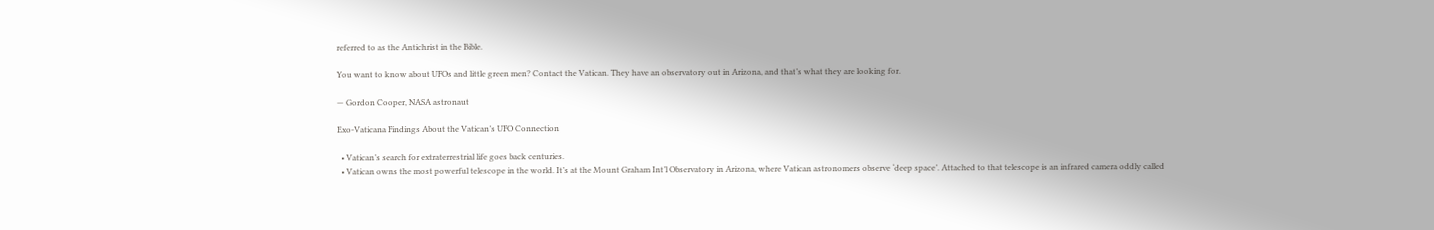referred to as the Antichrist in the Bible.

You want to know about UFOs and little green men? Contact the Vatican. They have an observatory out in Arizona, and that’s what they are looking for.

— Gordon Cooper, NASA astronaut

Exo-Vaticana Findings About the Vatican’s UFO Connection

  • Vatican’s search for extraterrestrial life goes back centuries.
  • Vatican owns the most powerful telescope in the world. It’s at the Mount Graham Int’l Observatory in Arizona, where Vatican astronomers observe ‘deep space’. Attached to that telescope is an infrared camera oddly called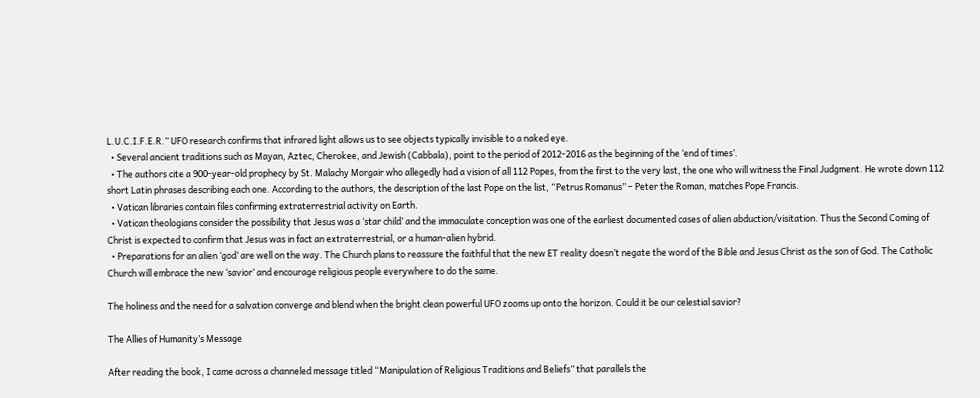L.U.C.I.F.E.R.” UFO research confirms that infrared light allows us to see objects typically invisible to a naked eye.
  • Several ancient traditions such as Mayan, Aztec, Cherokee, and Jewish (Cabbala), point to the period of 2012-2016 as the beginning of the ‘end of times’.
  • The authors cite a 900-year-old prophecy by St. Malachy Morgair who allegedly had a vision of all 112 Popes, from the first to the very last, the one who will witness the Final Judgment. He wrote down 112 short Latin phrases describing each one. According to the authors, the description of the last Pope on the list, “Petrus Romanus” – Peter the Roman, matches Pope Francis.
  • Vatican libraries contain files confirming extraterrestrial activity on Earth.
  • Vatican theologians consider the possibility that Jesus was a ‘star child’ and the immaculate conception was one of the earliest documented cases of alien abduction/visitation. Thus the Second Coming of Christ is expected to confirm that Jesus was in fact an extraterrestrial, or a human-alien hybrid.
  • Preparations for an alien ‘god’ are well on the way. The Church plans to reassure the faithful that the new ET reality doesn’t negate the word of the Bible and Jesus Christ as the son of God. The Catholic Church will embrace the new ‘savior’ and encourage religious people everywhere to do the same.

The holiness and the need for a salvation converge and blend when the bright clean powerful UFO zooms up onto the horizon. Could it be our celestial savior?

The Allies of Humanity’s Message

After reading the book, I came across a channeled message titled “Manipulation of Religious Traditions and Beliefs” that parallels the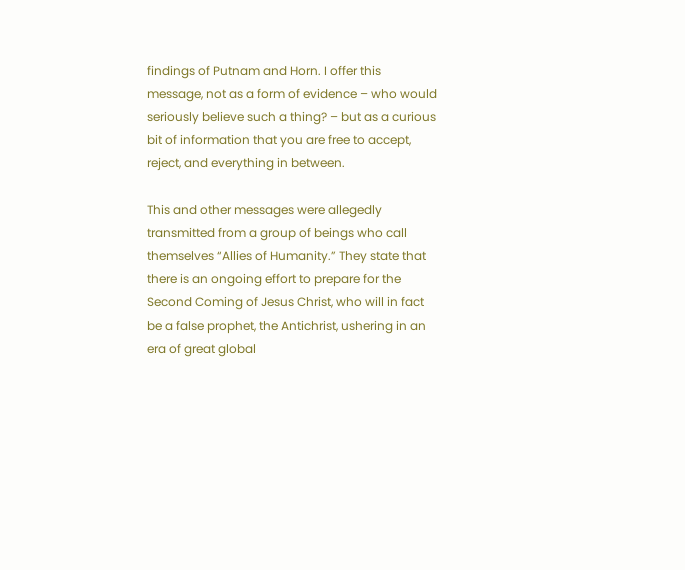findings of Putnam and Horn. I offer this message, not as a form of evidence – who would seriously believe such a thing? – but as a curious bit of information that you are free to accept, reject, and everything in between.

This and other messages were allegedly transmitted from a group of beings who call themselves “Allies of Humanity.” They state that there is an ongoing effort to prepare for the Second Coming of Jesus Christ, who will in fact be a false prophet, the Antichrist, ushering in an era of great global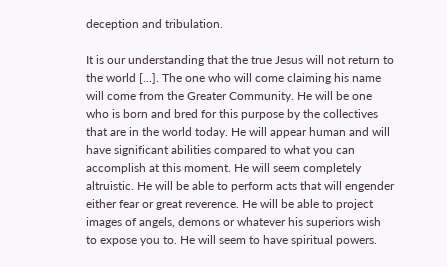deception and tribulation.

It is our understanding that the true Jesus will not return to the world […]. The one who will come claiming his name will come from the Greater Community. He will be one who is born and bred for this purpose by the collectives that are in the world today. He will appear human and will have significant abilities compared to what you can accomplish at this moment. He will seem completely altruistic. He will be able to perform acts that will engender either fear or great reverence. He will be able to project images of angels, demons or whatever his superiors wish to expose you to. He will seem to have spiritual powers.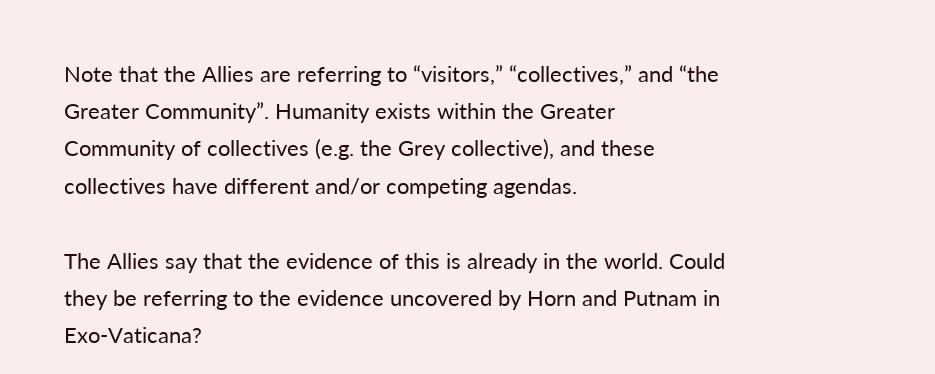Note that the Allies are referring to “visitors,” “collectives,” and “the Greater Community”. Humanity exists within the Greater Community of collectives (e.g. the Grey collective), and these collectives have different and/or competing agendas.

The Allies say that the evidence of this is already in the world. Could they be referring to the evidence uncovered by Horn and Putnam in Exo-Vaticana?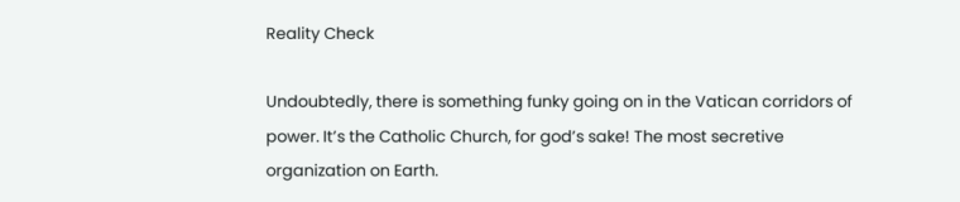Reality Check

Undoubtedly, there is something funky going on in the Vatican corridors of power. It’s the Catholic Church, for god’s sake! The most secretive organization on Earth.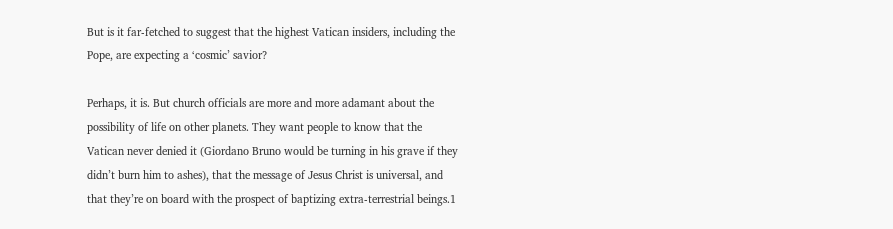But is it far-fetched to suggest that the highest Vatican insiders, including the Pope, are expecting a ‘cosmic’ savior?

Perhaps, it is. But church officials are more and more adamant about the possibility of life on other planets. They want people to know that the Vatican never denied it (Giordano Bruno would be turning in his grave if they didn’t burn him to ashes), that the message of Jesus Christ is universal, and that they’re on board with the prospect of baptizing extra-terrestrial beings.1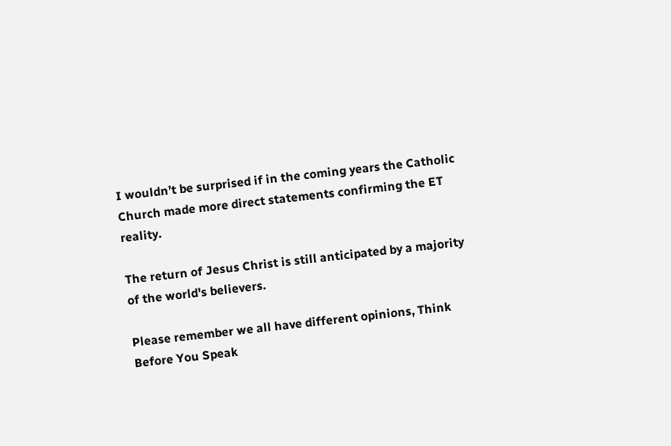I wouldn’t be surprised if in the coming years the Catholic Church made more direct statements confirming the ET reality.

The return of Jesus Christ is still anticipated by a majority of the world's believers.

Please remember we all have different opinions, Think Before You Speak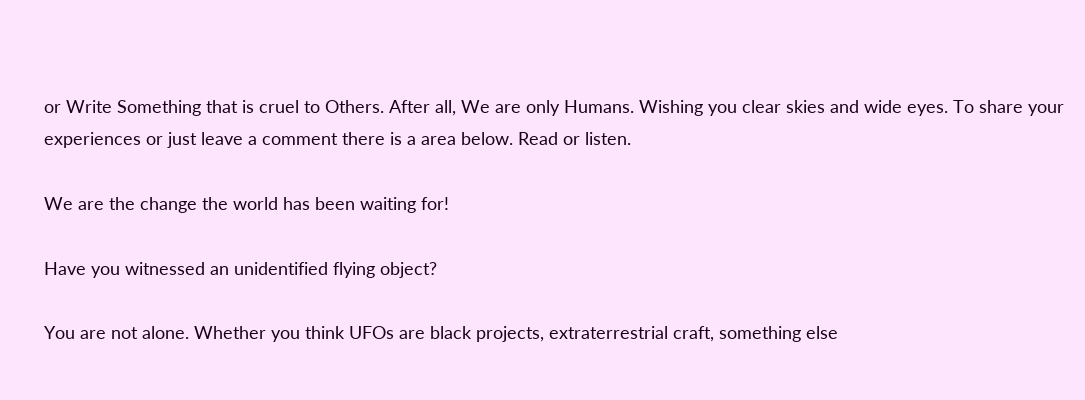or Write Something that is cruel to Others. After all, We are only Humans. Wishing you clear skies and wide eyes. To share your experiences or just leave a comment there is a area below. Read or listen.

We are the change the world has been waiting for!

Have you witnessed an unidentified flying object?

You are not alone. Whether you think UFOs are black projects, extraterrestrial craft, something else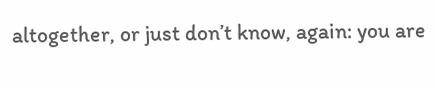altogether, or just don’t know, again: you are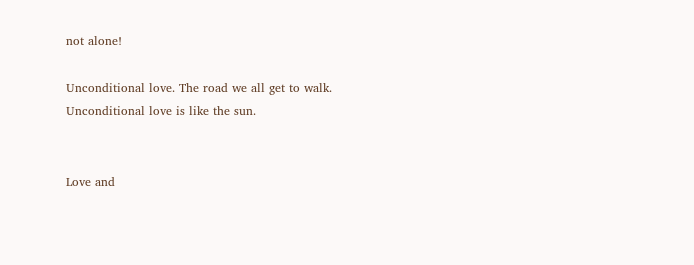not alone!

Unconditional love. The road we all get to walk. Unconditional love is like the sun.


Love and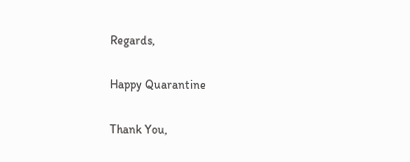Regards,

Happy Quarantine

Thank You,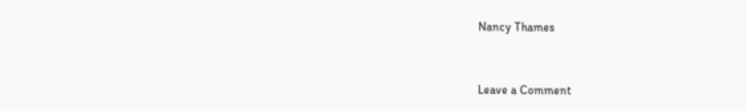Nancy Thames


Leave a Comment